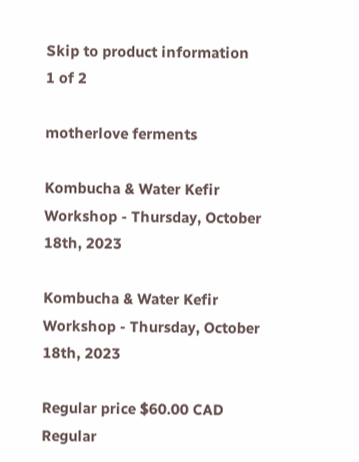Skip to product information
1 of 2

motherlove ferments

Kombucha & Water Kefir Workshop - Thursday, October 18th, 2023

Kombucha & Water Kefir Workshop - Thursday, October 18th, 2023

Regular price $60.00 CAD
Regular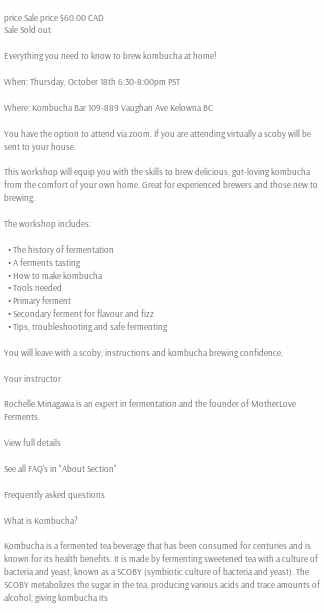price Sale price $60.00 CAD
Sale Sold out

Everything you need to know to brew kombucha at home!

When: Thursday, October 18th 6:30-8:00pm PST

Where: Kombucha Bar 109-889 Vaughan Ave Kelowna BC

You have the option to attend via zoom. If you are attending virtually a scoby will be sent to your house.

This workshop will equip you with the skills to brew delicious, gut-loving kombucha from the comfort of your own home. Great for experienced brewers and those new to brewing.

The workshop includes:

  • The history of fermentation
  • A ferments tasting
  • How to make kombucha
  • Tools needed
  • Primary ferment
  • Secondary ferment for flavour and fizz
  • Tips, troubleshooting and safe fermenting

You will leave with a scoby, instructions and kombucha brewing confidence.

Your instructor

Rochelle Minagawa is an expert in fermentation and the founder of MotherLove Ferments.

View full details

See all FAQ's in "About Section"

Frequently asked questions

What is Kombucha?

Kombucha is a fermented tea beverage that has been consumed for centuries and is known for its health benefits. It is made by fermenting sweetened tea with a culture of bacteria and yeast, known as a SCOBY (symbiotic culture of bacteria and yeast). The SCOBY metabolizes the sugar in the tea, producing various acids and trace amounts of alcohol, giving kombucha its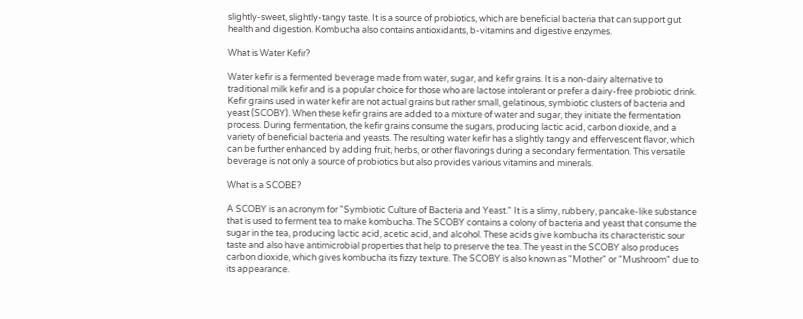slightly-sweet, slightly-tangy taste. It is a source of probiotics, which are beneficial bacteria that can support gut health and digestion. Kombucha also contains antioxidants, b-vitamins and digestive enzymes.

What is Water Kefir?

Water kefir is a fermented beverage made from water, sugar, and kefir grains. It is a non-dairy alternative to traditional milk kefir and is a popular choice for those who are lactose intolerant or prefer a dairy-free probiotic drink. Kefir grains used in water kefir are not actual grains but rather small, gelatinous, symbiotic clusters of bacteria and yeast (SCOBY). When these kefir grains are added to a mixture of water and sugar, they initiate the fermentation process. During fermentation, the kefir grains consume the sugars, producing lactic acid, carbon dioxide, and a variety of beneficial bacteria and yeasts. The resulting water kefir has a slightly tangy and effervescent flavor, which can be further enhanced by adding fruit, herbs, or other flavorings during a secondary fermentation. This versatile beverage is not only a source of probiotics but also provides various vitamins and minerals.

What is a SCOBE?

A SCOBY is an acronym for "Symbiotic Culture of Bacteria and Yeast." It is a slimy, rubbery, pancake-like substance that is used to ferment tea to make kombucha. The SCOBY contains a colony of bacteria and yeast that consume the sugar in the tea, producing lactic acid, acetic acid, and alcohol. These acids give kombucha its characteristic sour taste and also have antimicrobial properties that help to preserve the tea. The yeast in the SCOBY also produces carbon dioxide, which gives kombucha its fizzy texture. The SCOBY is also known as "Mother" or "Mushroom" due to its appearance.